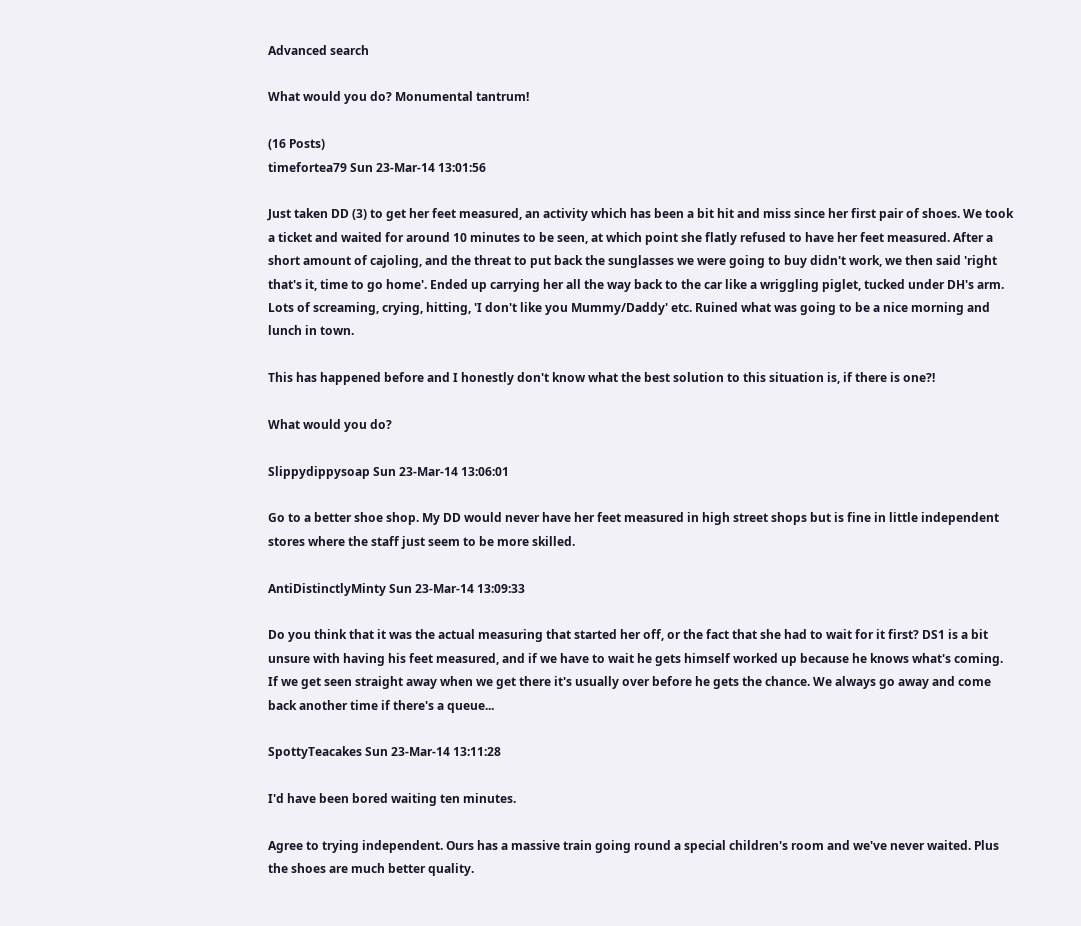Advanced search

What would you do? Monumental tantrum!

(16 Posts)
timefortea79 Sun 23-Mar-14 13:01:56

Just taken DD (3) to get her feet measured, an activity which has been a bit hit and miss since her first pair of shoes. We took a ticket and waited for around 10 minutes to be seen, at which point she flatly refused to have her feet measured. After a short amount of cajoling, and the threat to put back the sunglasses we were going to buy didn't work, we then said 'right that's it, time to go home'. Ended up carrying her all the way back to the car like a wriggling piglet, tucked under DH's arm. Lots of screaming, crying, hitting, 'I don't like you Mummy/Daddy' etc. Ruined what was going to be a nice morning and lunch in town.

This has happened before and I honestly don't know what the best solution to this situation is, if there is one?!

What would you do?

Slippydippysoap Sun 23-Mar-14 13:06:01

Go to a better shoe shop. My DD would never have her feet measured in high street shops but is fine in little independent stores where the staff just seem to be more skilled.

AntiDistinctlyMinty Sun 23-Mar-14 13:09:33

Do you think that it was the actual measuring that started her off, or the fact that she had to wait for it first? DS1 is a bit unsure with having his feet measured, and if we have to wait he gets himself worked up because he knows what's coming. If we get seen straight away when we get there it's usually over before he gets the chance. We always go away and come back another time if there's a queue...

SpottyTeacakes Sun 23-Mar-14 13:11:28

I'd have been bored waiting ten minutes.

Agree to trying independent. Ours has a massive train going round a special children's room and we've never waited. Plus the shoes are much better quality.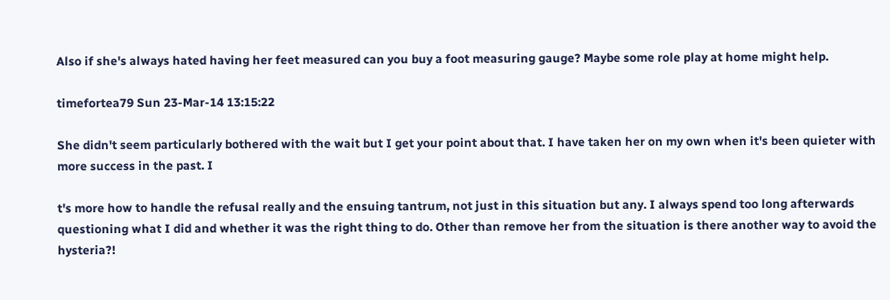Also if she's always hated having her feet measured can you buy a foot measuring gauge? Maybe some role play at home might help.

timefortea79 Sun 23-Mar-14 13:15:22

She didn't seem particularly bothered with the wait but I get your point about that. I have taken her on my own when it's been quieter with more success in the past. I

t's more how to handle the refusal really and the ensuing tantrum, not just in this situation but any. I always spend too long afterwards questioning what I did and whether it was the right thing to do. Other than remove her from the situation is there another way to avoid the hysteria?!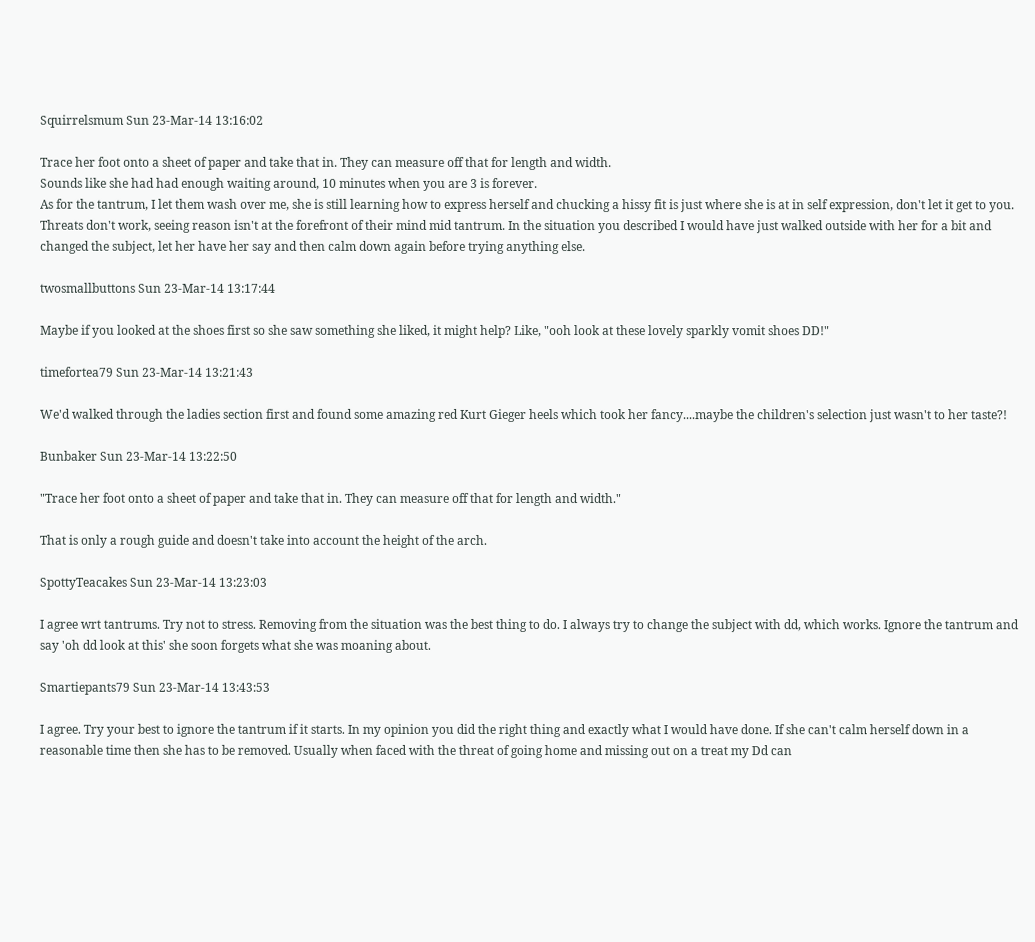Squirrelsmum Sun 23-Mar-14 13:16:02

Trace her foot onto a sheet of paper and take that in. They can measure off that for length and width.
Sounds like she had had enough waiting around, 10 minutes when you are 3 is forever.
As for the tantrum, I let them wash over me, she is still learning how to express herself and chucking a hissy fit is just where she is at in self expression, don't let it get to you. Threats don't work, seeing reason isn't at the forefront of their mind mid tantrum. In the situation you described I would have just walked outside with her for a bit and changed the subject, let her have her say and then calm down again before trying anything else.

twosmallbuttons Sun 23-Mar-14 13:17:44

Maybe if you looked at the shoes first so she saw something she liked, it might help? Like, "ooh look at these lovely sparkly vomit shoes DD!"

timefortea79 Sun 23-Mar-14 13:21:43

We'd walked through the ladies section first and found some amazing red Kurt Gieger heels which took her fancy....maybe the children's selection just wasn't to her taste?!

Bunbaker Sun 23-Mar-14 13:22:50

"Trace her foot onto a sheet of paper and take that in. They can measure off that for length and width."

That is only a rough guide and doesn't take into account the height of the arch.

SpottyTeacakes Sun 23-Mar-14 13:23:03

I agree wrt tantrums. Try not to stress. Removing from the situation was the best thing to do. I always try to change the subject with dd, which works. Ignore the tantrum and say 'oh dd look at this' she soon forgets what she was moaning about.

Smartiepants79 Sun 23-Mar-14 13:43:53

I agree. Try your best to ignore the tantrum if it starts. In my opinion you did the right thing and exactly what I would have done. If she can't calm herself down in a reasonable time then she has to be removed. Usually when faced with the threat of going home and missing out on a treat my Dd can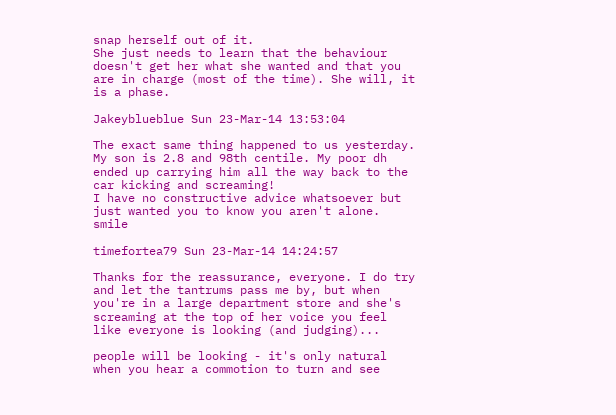snap herself out of it.
She just needs to learn that the behaviour doesn't get her what she wanted and that you are in charge (most of the time). She will, it is a phase.

Jakeyblueblue Sun 23-Mar-14 13:53:04

The exact same thing happened to us yesterday. My son is 2.8 and 98th centile. My poor dh ended up carrying him all the way back to the car kicking and screaming!
I have no constructive advice whatsoever but just wanted you to know you aren't alone. smile

timefortea79 Sun 23-Mar-14 14:24:57

Thanks for the reassurance, everyone. I do try and let the tantrums pass me by, but when you're in a large department store and she's screaming at the top of her voice you feel like everyone is looking (and judging)...

people will be looking - it's only natural when you hear a commotion to turn and see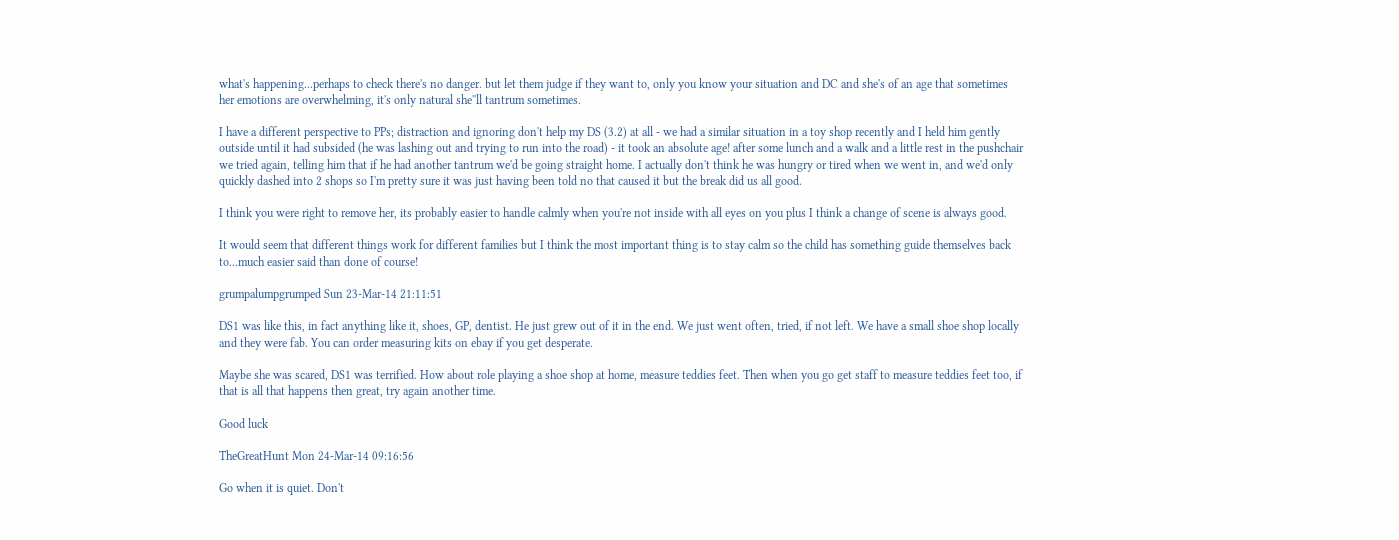what's happening...perhaps to check there's no danger. but let them judge if they want to, only you know your situation and DC and she's of an age that sometimes her emotions are overwhelming, it's only natural she''ll tantrum sometimes.

I have a different perspective to PPs; distraction and ignoring don't help my DS (3.2) at all - we had a similar situation in a toy shop recently and I held him gently outside until it had subsided (he was lashing out and trying to run into the road) - it took an absolute age! after some lunch and a walk and a little rest in the pushchair we tried again, telling him that if he had another tantrum we'd be going straight home. I actually don't think he was hungry or tired when we went in, and we'd only quickly dashed into 2 shops so I'm pretty sure it was just having been told no that caused it but the break did us all good.

I think you were right to remove her, its probably easier to handle calmly when you're not inside with all eyes on you plus I think a change of scene is always good.

It would seem that different things work for different families but I think the most important thing is to stay calm so the child has something guide themselves back to...much easier said than done of course!

grumpalumpgrumped Sun 23-Mar-14 21:11:51

DS1 was like this, in fact anything like it, shoes, GP, dentist. He just grew out of it in the end. We just went often, tried, if not left. We have a small shoe shop locally and they were fab. You can order measuring kits on ebay if you get desperate.

Maybe she was scared, DS1 was terrified. How about role playing a shoe shop at home, measure teddies feet. Then when you go get staff to measure teddies feet too, if that is all that happens then great, try again another time.

Good luck

TheGreatHunt Mon 24-Mar-14 09:16:56

Go when it is quiet. Don't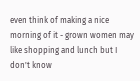even think of making a nice morning of it - grown women may like shopping and lunch but I don't know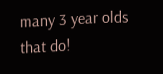many 3 year olds that do!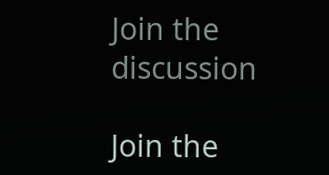Join the discussion

Join the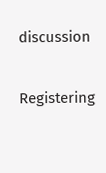discussion

Registering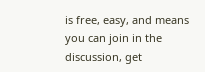is free, easy, and means you can join in the discussion, get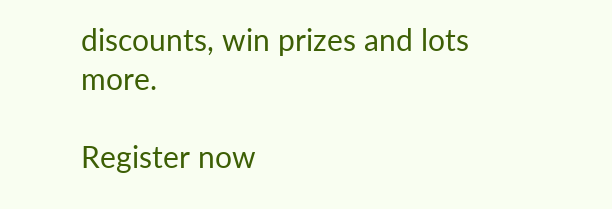discounts, win prizes and lots more.

Register now